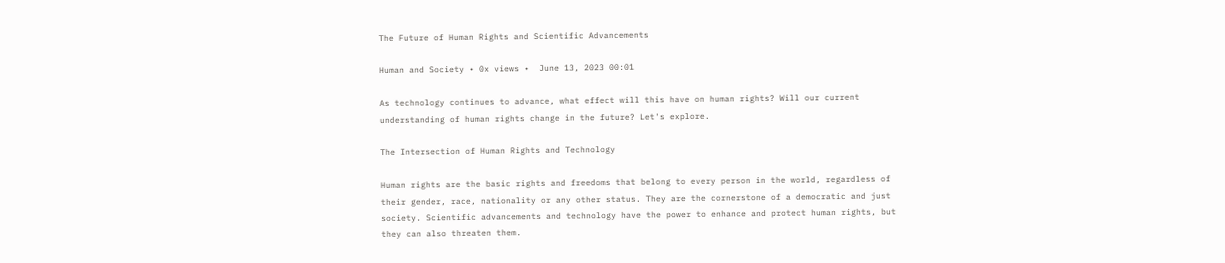The Future of Human Rights and Scientific Advancements

Human and Society • 0x views •  June 13, 2023 00:01

As technology continues to advance, what effect will this have on human rights? Will our current understanding of human rights change in the future? Let's explore.

The Intersection of Human Rights and Technology

Human rights are the basic rights and freedoms that belong to every person in the world, regardless of their gender, race, nationality or any other status. They are the cornerstone of a democratic and just society. Scientific advancements and technology have the power to enhance and protect human rights, but they can also threaten them.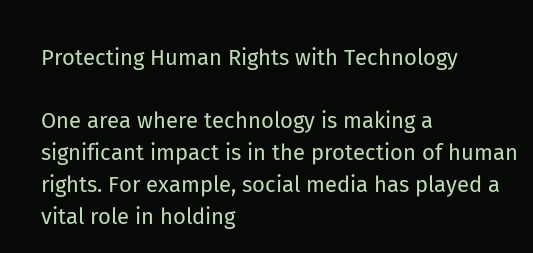Protecting Human Rights with Technology

One area where technology is making a significant impact is in the protection of human rights. For example, social media has played a vital role in holding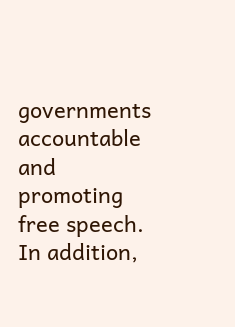governments accountable and promoting free speech. In addition,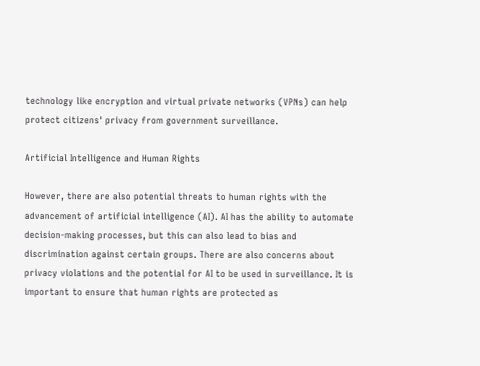technology like encryption and virtual private networks (VPNs) can help protect citizens' privacy from government surveillance.

Artificial Intelligence and Human Rights

However, there are also potential threats to human rights with the advancement of artificial intelligence (AI). AI has the ability to automate decision-making processes, but this can also lead to bias and discrimination against certain groups. There are also concerns about privacy violations and the potential for AI to be used in surveillance. It is important to ensure that human rights are protected as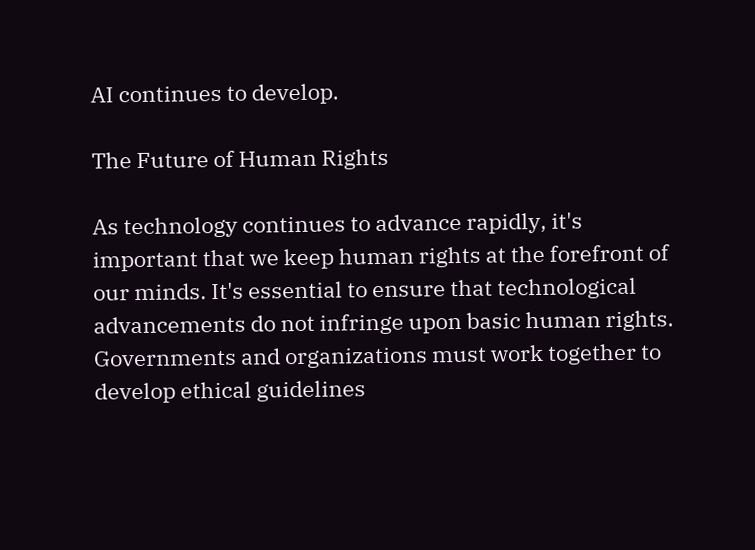AI continues to develop.

The Future of Human Rights

As technology continues to advance rapidly, it's important that we keep human rights at the forefront of our minds. It's essential to ensure that technological advancements do not infringe upon basic human rights. Governments and organizations must work together to develop ethical guidelines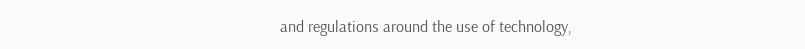and regulations around the use of technology,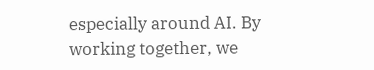especially around AI. By working together, we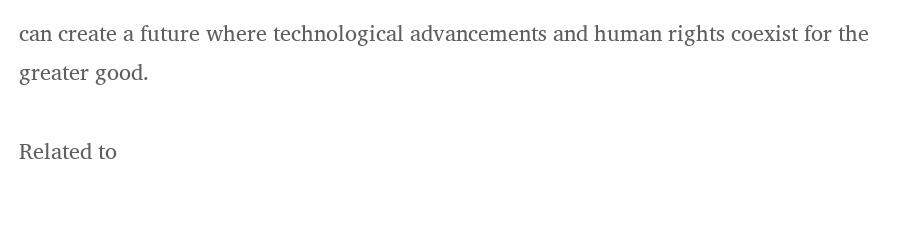can create a future where technological advancements and human rights coexist for the greater good.

Related to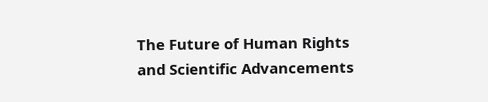The Future of Human Rights and Scientific Advancements